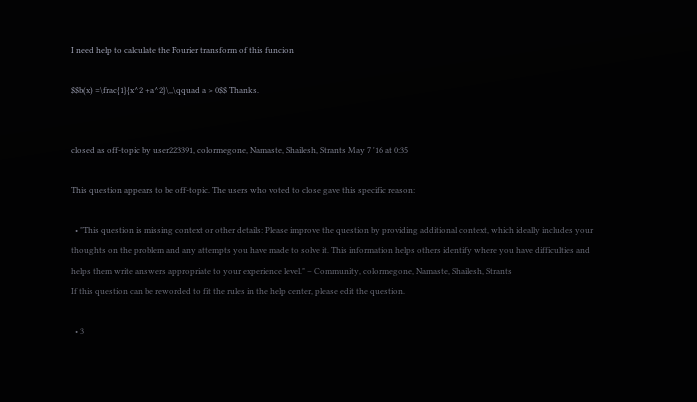I need help to calculate the Fourier transform of this funcion

$$b(x) =\frac{1}{x^2 +a^2}\,,\qquad a > 0$$ Thanks.


closed as off-topic by user223391, colormegone, Namaste, Shailesh, Strants May 7 '16 at 0:35

This question appears to be off-topic. The users who voted to close gave this specific reason:

  • "This question is missing context or other details: Please improve the question by providing additional context, which ideally includes your thoughts on the problem and any attempts you have made to solve it. This information helps others identify where you have difficulties and helps them write answers appropriate to your experience level." – Community, colormegone, Namaste, Shailesh, Strants
If this question can be reworded to fit the rules in the help center, please edit the question.

  • 3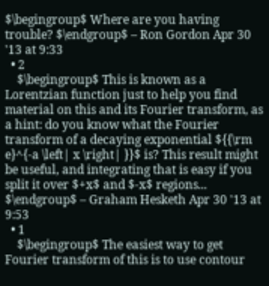$\begingroup$ Where are you having trouble? $\endgroup$ – Ron Gordon Apr 30 '13 at 9:33
  • 2
    $\begingroup$ This is known as a Lorentzian function just to help you find material on this and its Fourier transform, as a hint: do you know what the Fourier transform of a decaying exponential ${{\rm e}^{-a \left| x \right| }}$ is? This result might be useful, and integrating that is easy if you split it over $+x$ and $-x$ regions... $\endgroup$ – Graham Hesketh Apr 30 '13 at 9:53
  • 1
    $\begingroup$ The easiest way to get Fourier transform of this is to use contour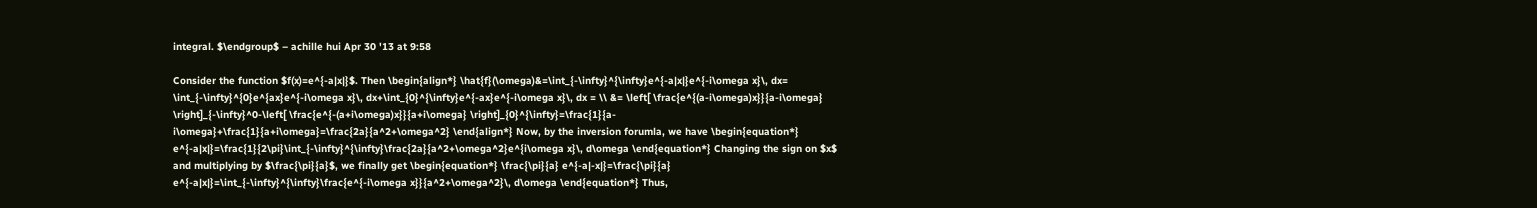integral. $\endgroup$ – achille hui Apr 30 '13 at 9:58

Consider the function $f(x)=e^{-a|x|}$. Then \begin{align*} \hat{f}(\omega)&=\int_{-\infty}^{\infty}e^{-a|x|}e^{-i\omega x}\, dx= \int_{-\infty}^{0}e^{ax}e^{-i\omega x}\, dx+\int_{0}^{\infty}e^{-ax}e^{-i\omega x}\, dx = \\ &= \left[ \frac{e^{(a-i\omega)x}}{a-i\omega} \right]_{-\infty}^0-\left[ \frac{e^{-(a+i\omega)x}}{a+i\omega} \right]_{0}^{\infty}=\frac{1}{a-i\omega}+\frac{1}{a+i\omega}=\frac{2a}{a^2+\omega^2} \end{align*} Now, by the inversion forumla, we have \begin{equation*} e^{-a|x|}=\frac{1}{2\pi}\int_{-\infty}^{\infty}\frac{2a}{a^2+\omega^2}e^{i\omega x}\, d\omega \end{equation*} Changing the sign on $x$ and multiplying by $\frac{\pi}{a}$, we finally get \begin{equation*} \frac{\pi}{a} e^{-a|-x|}=\frac{\pi}{a} e^{-a|x|}=\int_{-\infty}^{\infty}\frac{e^{-i\omega x}}{a^2+\omega^2}\, d\omega \end{equation*} Thus,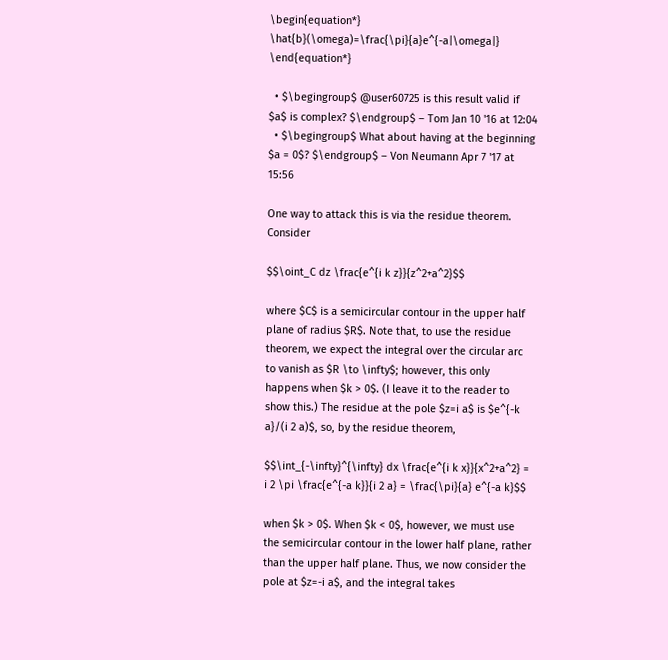\begin{equation*} \hat{b}(\omega)=\frac{\pi}{a}e^{-a|\omega|} \end{equation*}

  • $\begingroup$ @user60725 is this result valid if $a$ is complex? $\endgroup$ – Tom Jan 10 '16 at 12:04
  • $\begingroup$ What about having at the beginning $a = 0$? $\endgroup$ – Von Neumann Apr 7 '17 at 15:56

One way to attack this is via the residue theorem. Consider

$$\oint_C dz \frac{e^{i k z}}{z^2+a^2}$$

where $C$ is a semicircular contour in the upper half plane of radius $R$. Note that, to use the residue theorem, we expect the integral over the circular arc to vanish as $R \to \infty$; however, this only happens when $k > 0$. (I leave it to the reader to show this.) The residue at the pole $z=i a$ is $e^{-k a}/(i 2 a)$, so, by the residue theorem,

$$\int_{-\infty}^{\infty} dx \frac{e^{i k x}}{x^2+a^2} = i 2 \pi \frac{e^{-a k}}{i 2 a} = \frac{\pi}{a} e^{-a k}$$

when $k > 0$. When $k < 0$, however, we must use the semicircular contour in the lower half plane, rather than the upper half plane. Thus, we now consider the pole at $z=-i a$, and the integral takes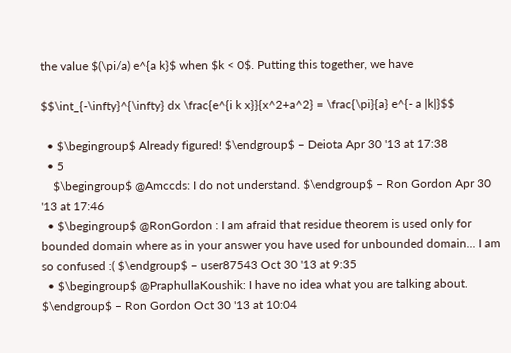the value $(\pi/a) e^{a k}$ when $k < 0$. Putting this together, we have

$$\int_{-\infty}^{\infty} dx \frac{e^{i k x}}{x^2+a^2} = \frac{\pi}{a} e^{- a |k|}$$

  • $\begingroup$ Already figured! $\endgroup$ – Deiota Apr 30 '13 at 17:38
  • 5
    $\begingroup$ @Amccds: I do not understand. $\endgroup$ – Ron Gordon Apr 30 '13 at 17:46
  • $\begingroup$ @RonGordon : I am afraid that residue theorem is used only for bounded domain where as in your answer you have used for unbounded domain... I am so confused :( $\endgroup$ – user87543 Oct 30 '13 at 9:35
  • $\begingroup$ @PraphullaKoushik: I have no idea what you are talking about. $\endgroup$ – Ron Gordon Oct 30 '13 at 10:04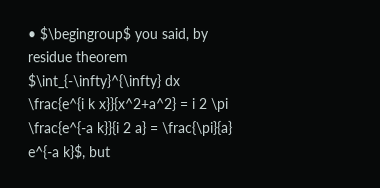• $\begingroup$ you said, by residue theorem $\int_{-\infty}^{\infty} dx \frac{e^{i k x}}{x^2+a^2} = i 2 \pi \frac{e^{-a k}}{i 2 a} = \frac{\pi}{a} e^{-a k}$, but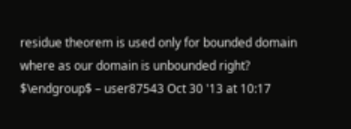residue theorem is used only for bounded domain where as our domain is unbounded right? $\endgroup$ – user87543 Oct 30 '13 at 10:17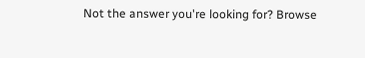Not the answer you're looking for? Browse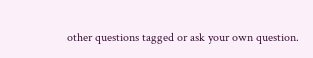other questions tagged or ask your own question.